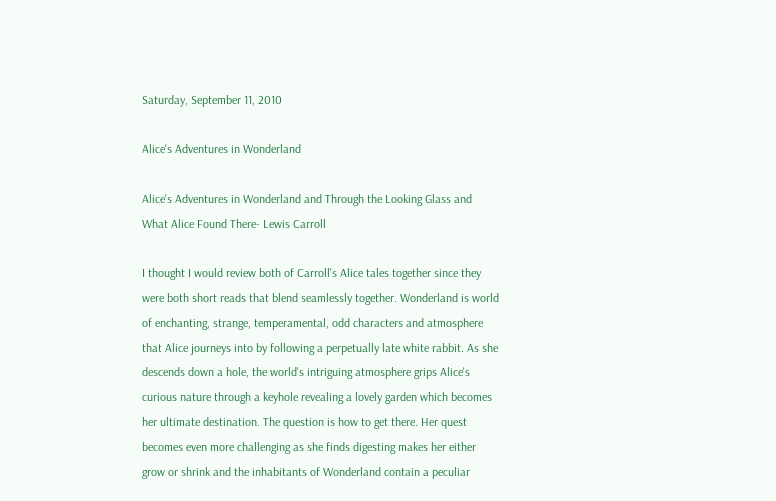Saturday, September 11, 2010

Alice's Adventures in Wonderland

Alice's Adventures in Wonderland and Through the Looking Glass and What Alice Found There- Lewis Carroll

I thought I would review both of Carroll's Alice tales together since they were both short reads that blend seamlessly together. Wonderland is world of enchanting, strange, temperamental, odd characters and atmosphere that Alice journeys into by following a perpetually late white rabbit. As she descends down a hole, the world's intriguing atmosphere grips Alice's curious nature through a keyhole revealing a lovely garden which becomes her ultimate destination. The question is how to get there. Her quest becomes even more challenging as she finds digesting makes her either grow or shrink and the inhabitants of Wonderland contain a peculiar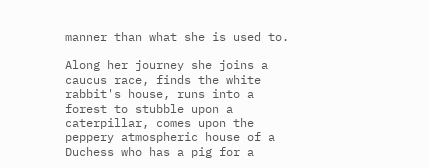manner than what she is used to.

Along her journey she joins a caucus race, finds the white rabbit's house, runs into a forest to stubble upon a caterpillar, comes upon the peppery atmospheric house of a Duchess who has a pig for a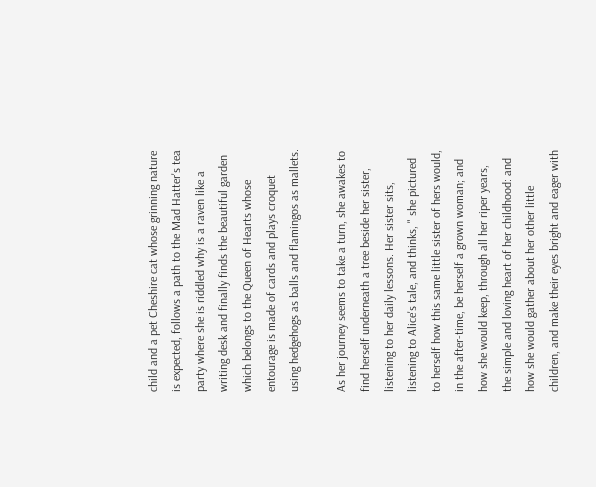child and a pet Cheshire cat whose grinning nature is expected, follows a path to the Mad Hatter's tea party where she is riddled why is a raven like a writing desk and finally finds the beautiful garden which belongs to the Queen of Hearts whose entourage is made of cards and plays croquet using hedgehogs as balls and flamingos as mallets.

As her journey seems to take a turn, she awakes to find herself underneath a tree beside her sister, listening to her daily lessons. Her sister sits, listening to Alice's tale, and thinks, " she pictured to herself how this same little sister of hers would, in the after-time, be herself a grown woman; and how she would keep, through all her riper years, the simple and loving heart of her childhood: and how she would gather about her other little children, and make their eyes bright and eager with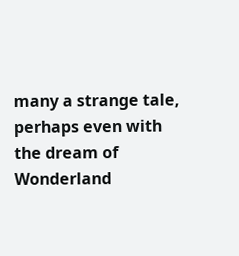many a strange tale, perhaps even with the dream of Wonderland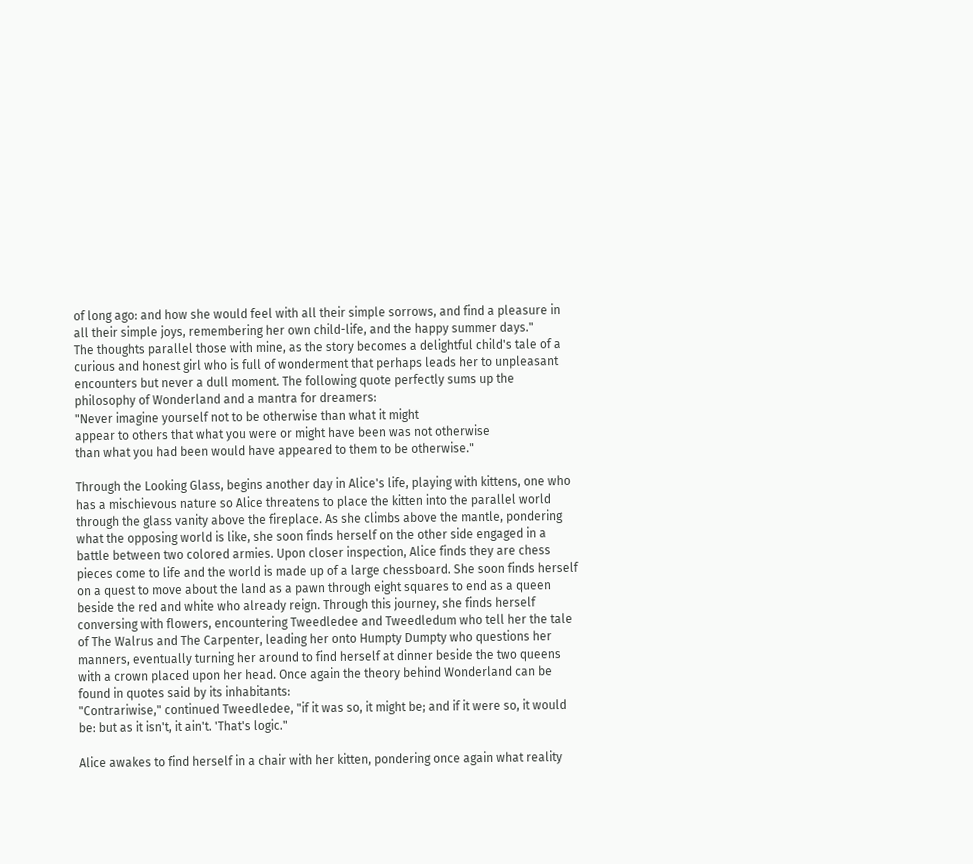of long ago: and how she would feel with all their simple sorrows, and find a pleasure in all their simple joys, remembering her own child-life, and the happy summer days."
The thoughts parallel those with mine, as the story becomes a delightful child's tale of a curious and honest girl who is full of wonderment that perhaps leads her to unpleasant encounters but never a dull moment. The following quote perfectly sums up the philosophy of Wonderland and a mantra for dreamers:
"Never imagine yourself not to be otherwise than what it might
appear to others that what you were or might have been was not otherwise
than what you had been would have appeared to them to be otherwise."

Through the Looking Glass, begins another day in Alice's life, playing with kittens, one who has a mischievous nature so Alice threatens to place the kitten into the parallel world through the glass vanity above the fireplace. As she climbs above the mantle, pondering what the opposing world is like, she soon finds herself on the other side engaged in a battle between two colored armies. Upon closer inspection, Alice finds they are chess pieces come to life and the world is made up of a large chessboard. She soon finds herself on a quest to move about the land as a pawn through eight squares to end as a queen beside the red and white who already reign. Through this journey, she finds herself conversing with flowers, encountering Tweedledee and Tweedledum who tell her the tale of The Walrus and The Carpenter, leading her onto Humpty Dumpty who questions her manners, eventually turning her around to find herself at dinner beside the two queens with a crown placed upon her head. Once again the theory behind Wonderland can be found in quotes said by its inhabitants:
"Contrariwise," continued Tweedledee, "if it was so, it might be; and if it were so, it would be: but as it isn't, it ain't. 'That's logic."

Alice awakes to find herself in a chair with her kitten, pondering once again what reality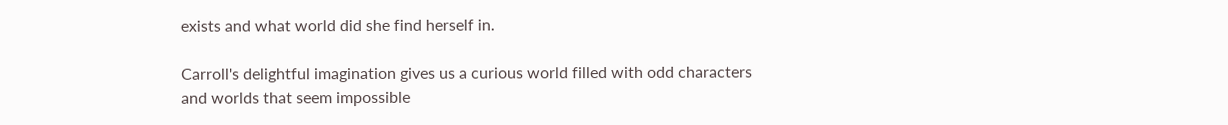exists and what world did she find herself in.

Carroll's delightful imagination gives us a curious world filled with odd characters and worlds that seem impossible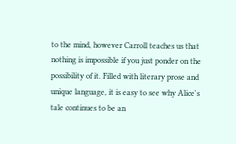to the mind, however Carroll teaches us that nothing is impossible if you just ponder on the possibility of it. Filled with literary prose and unique language, it is easy to see why Alice's tale continues to be an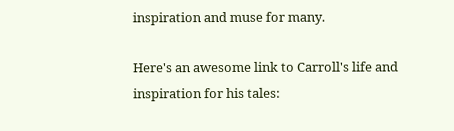inspiration and muse for many.

Here's an awesome link to Carroll's life and inspiration for his tales: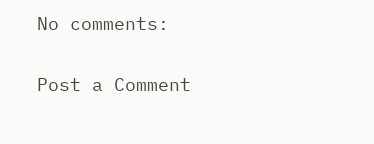No comments:

Post a Comment